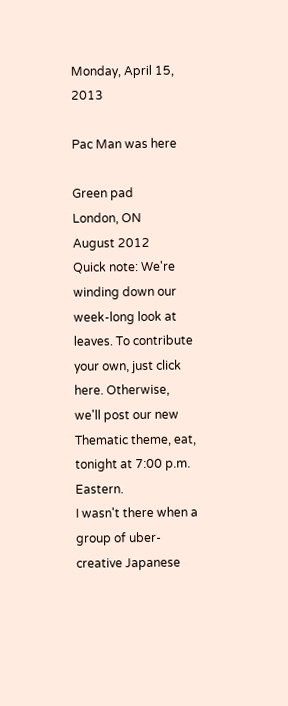Monday, April 15, 2013

Pac Man was here

Green pad
London, ON
August 2012
Quick note: We're winding down our week-long look at leaves. To contribute your own, just click here. Otherwise, we'll post our new Thematic theme, eat, tonight at 7:00 p.m. Eastern.
I wasn't there when a group of uber-creative Japanese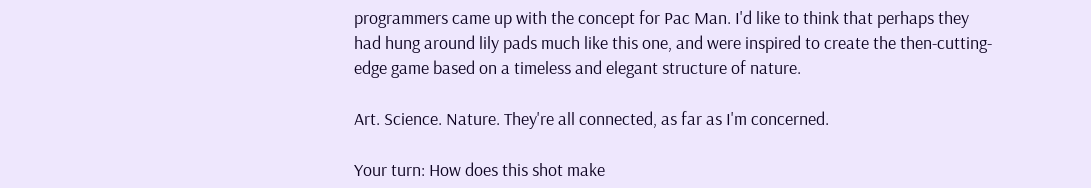programmers came up with the concept for Pac Man. I'd like to think that perhaps they had hung around lily pads much like this one, and were inspired to create the then-cutting-edge game based on a timeless and elegant structure of nature.

Art. Science. Nature. They're all connected, as far as I'm concerned.

Your turn: How does this shot make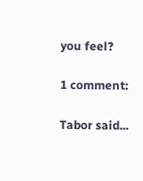you feel?

1 comment:

Tabor said...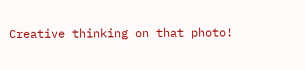Creative thinking on that photo!